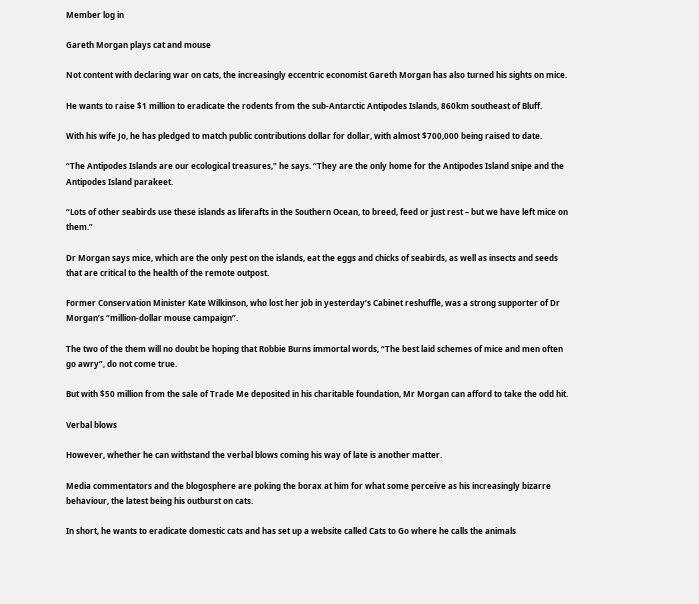Member log in

Gareth Morgan plays cat and mouse

Not content with declaring war on cats, the increasingly eccentric economist Gareth Morgan has also turned his sights on mice.

He wants to raise $1 million to eradicate the rodents from the sub-Antarctic Antipodes Islands, 860km southeast of Bluff.

With his wife Jo, he has pledged to match public contributions dollar for dollar, with almost $700,000 being raised to date.

“The Antipodes Islands are our ecological treasures," he says. “They are the only home for the Antipodes Island snipe and the Antipodes Island parakeet.

“Lots of other seabirds use these islands as liferafts in the Southern Ocean, to breed, feed or just rest – but we have left mice on them.”

Dr Morgan says mice, which are the only pest on the islands, eat the eggs and chicks of seabirds, as well as insects and seeds that are critical to the health of the remote outpost.

Former Conservation Minister Kate Wilkinson, who lost her job in yesterday’s Cabinet reshuffle, was a strong supporter of Dr Morgan’s “million-dollar mouse campaign”.

The two of the them will no doubt be hoping that Robbie Burns immortal words, “The best laid schemes of mice and men often go awry”, do not come true.

But with $50 million from the sale of Trade Me deposited in his charitable foundation, Mr Morgan can afford to take the odd hit.

Verbal blows

However, whether he can withstand the verbal blows coming his way of late is another matter.

Media commentators and the blogosphere are poking the borax at him for what some perceive as his increasingly bizarre behaviour, the latest being his outburst on cats.

In short, he wants to eradicate domestic cats and has set up a website called Cats to Go where he calls the animals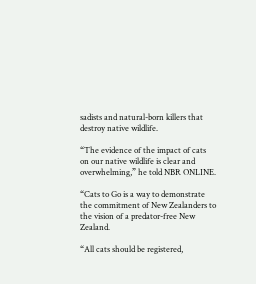sadists and natural-born killers that destroy native wildlife.

“The evidence of the impact of cats on our native wildlife is clear and overwhelming,” he told NBR ONLINE.

“Cats to Go is a way to demonstrate the commitment of New Zealanders to the vision of a predator-free New Zealand.

“All cats should be registered,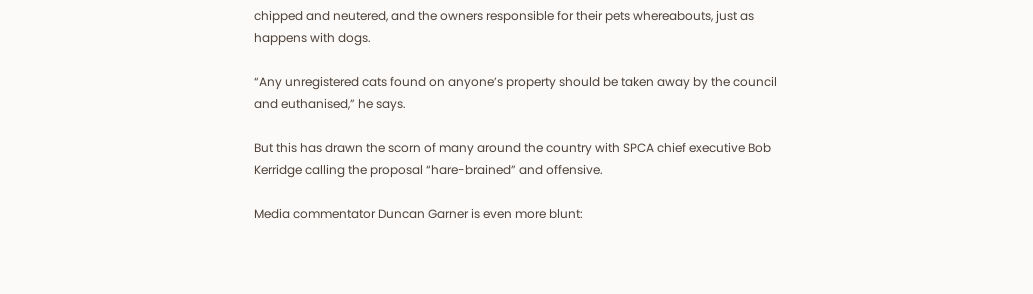chipped and neutered, and the owners responsible for their pets whereabouts, just as happens with dogs.

“Any unregistered cats found on anyone’s property should be taken away by the council and euthanised,” he says.

But this has drawn the scorn of many around the country with SPCA chief executive Bob Kerridge calling the proposal “hare-brained” and offensive.

Media commentator Duncan Garner is even more blunt: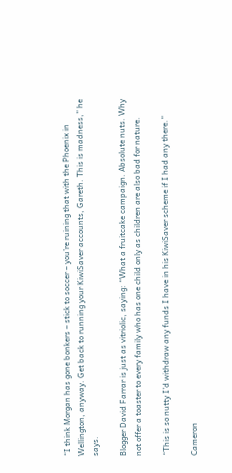“I think Morgan has gone bonkers – stick to soccer – you’re ruining that with the Phoenix in Wellington, anyway. Get back to running your KiwiSaver accounts, Gareth. This is madness,” he says.

Blogger David Farrar is just as vitriolic, saying: “What a fruitcake campaign. Absolute nuts. Why not offer a toaster to every family who has one child only as children are also bad for nature.

“This is so nutty I’d withdraw any funds I have in his KiwiSaver scheme if I had any there.”

Cameron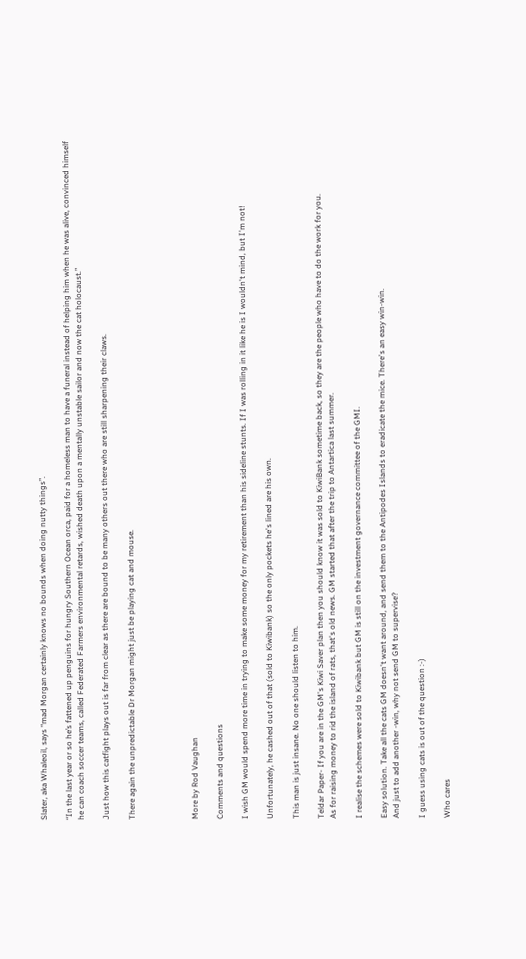Slater, aka Whaleoil, says “mad Morgan certainly knows no bounds when doing nutty things”.

“In the last year or so he’s fattened up penguins for hungry Southern Ocean orca, paid for a homeless man to have a funeral instead of helping him when he was alive, convinced himself he can coach soccer teams, called Federated Farmers environmental retards, wished death upon a mentally unstable sailor and now the cat holocaust.”

Just how this catfight plays out is far from clear as there are bound to be many others out there who are still sharpening their claws.

There again the unpredictable Dr Morgan might just be playing cat and mouse.




More by Rod Vaughan

Comments and questions

I wish GM would spend more time in trying to make some money for my retirement than his sideline stunts. If I was rolling in it like he is I wouldn't mind, but I'm not!

Unfortunately, he cashed out of that (sold to Kiwibank) so the only pockets he's lined are his own.

This man is just insane. No one should listen to him.

Teldar Paper- If you are in the GM's Kiwi Saver plan then you should know it was sold to KiwiBank sometime back, so they are the people who have to do the work for you.
As for raising money to rid the island of rats, that's old news. GM started that after the trip to Antartica last summer.

I realise the schemes were sold to Kiwibank but GM is still on the investment governance committee of the GMI.

Easy solution. Take all the cats GM doesn't want around, and send them to the Antipodes Islands to eradicate the mice. There's an easy win-win.
And just to add another -win, why not send GM to supervise?

I guess using cats is out of the question :-)

Who cares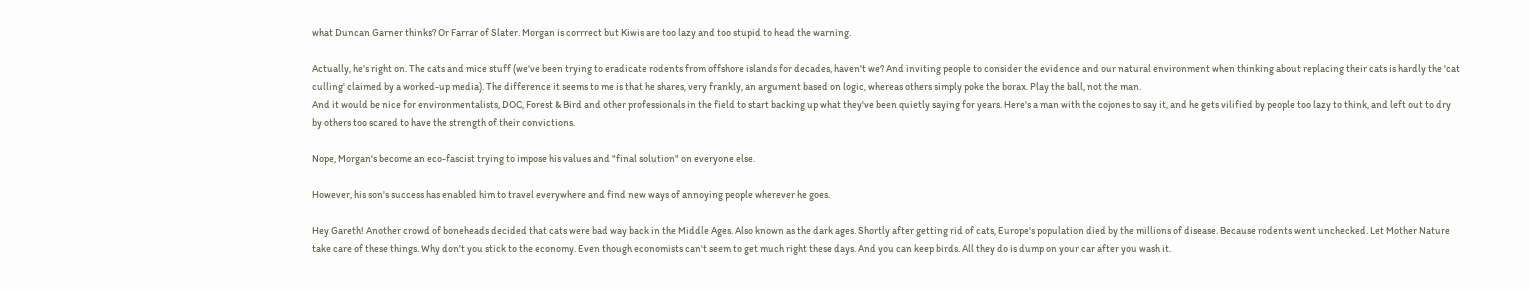what Duncan Garner thinks? Or Farrar of Slater. Morgan is corrrect but Kiwis are too lazy and too stupid to head the warning.

Actually, he's right on. The cats and mice stuff (we've been trying to eradicate rodents from offshore islands for decades, haven't we? And inviting people to consider the evidence and our natural environment when thinking about replacing their cats is hardly the 'cat culling' claimed by a worked-up media). The difference it seems to me is that he shares, very frankly, an argument based on logic, whereas others simply poke the borax. Play the ball, not the man.
And it would be nice for environmentalists, DOC, Forest & Bird and other professionals in the field to start backing up what they've been quietly saying for years. Here's a man with the cojones to say it, and he gets vilified by people too lazy to think, and left out to dry by others too scared to have the strength of their convictions.

Nope, Morgan's become an eco-fascist trying to impose his values and "final solution" on everyone else.

However, his son's success has enabled him to travel everywhere and find new ways of annoying people wherever he goes.

Hey Gareth! Another crowd of boneheads decided that cats were bad way back in the Middle Ages. Also known as the dark ages. Shortly after getting rid of cats, Europe's population died by the millions of disease. Because rodents went unchecked. Let Mother Nature take care of these things. Why don't you stick to the economy. Even though economists can't seem to get much right these days. And you can keep birds. All they do is dump on your car after you wash it.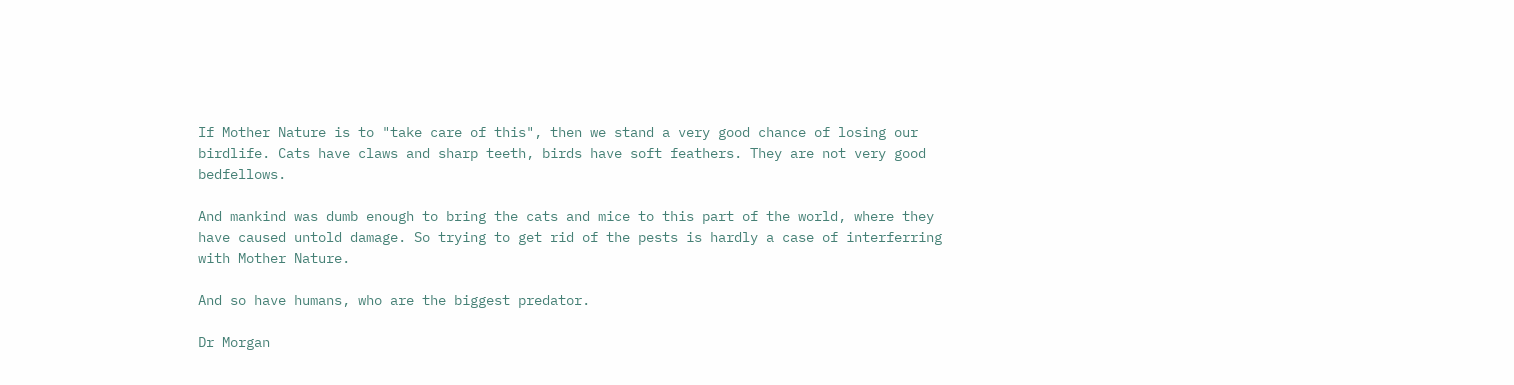If Mother Nature is to "take care of this", then we stand a very good chance of losing our birdlife. Cats have claws and sharp teeth, birds have soft feathers. They are not very good bedfellows.

And mankind was dumb enough to bring the cats and mice to this part of the world, where they have caused untold damage. So trying to get rid of the pests is hardly a case of interferring with Mother Nature.

And so have humans, who are the biggest predator.

Dr Morgan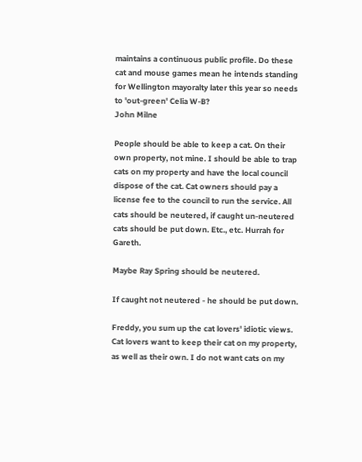maintains a continuous public profile. Do these cat and mouse games mean he intends standing for Wellington mayoralty later this year so needs to 'out-green' Celia W-B?
John Milne

People should be able to keep a cat. On their own property, not mine. I should be able to trap cats on my property and have the local council dispose of the cat. Cat owners should pay a license fee to the council to run the service. All cats should be neutered, if caught un-neutered cats should be put down. Etc., etc. Hurrah for Gareth.

Maybe Ray Spring should be neutered.

If caught not neutered - he should be put down.

Freddy, you sum up the cat lovers' idiotic views. Cat lovers want to keep their cat on my property, as well as their own. I do not want cats on my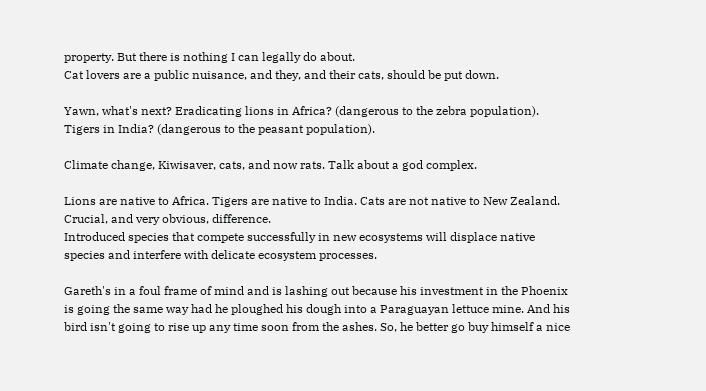property. But there is nothing I can legally do about.
Cat lovers are a public nuisance, and they, and their cats, should be put down.

Yawn, what's next? Eradicating lions in Africa? (dangerous to the zebra population). Tigers in India? (dangerous to the peasant population).

Climate change, Kiwisaver, cats, and now rats. Talk about a god complex.

Lions are native to Africa. Tigers are native to India. Cats are not native to New Zealand. Crucial, and very obvious, difference.
Introduced species that compete successfully in new ecosystems will displace native species and interfere with delicate ecosystem processes.

Gareth's in a foul frame of mind and is lashing out because his investment in the Phoenix is going the same way had he ploughed his dough into a Paraguayan lettuce mine. And his bird isn't going to rise up any time soon from the ashes. So, he better go buy himself a nice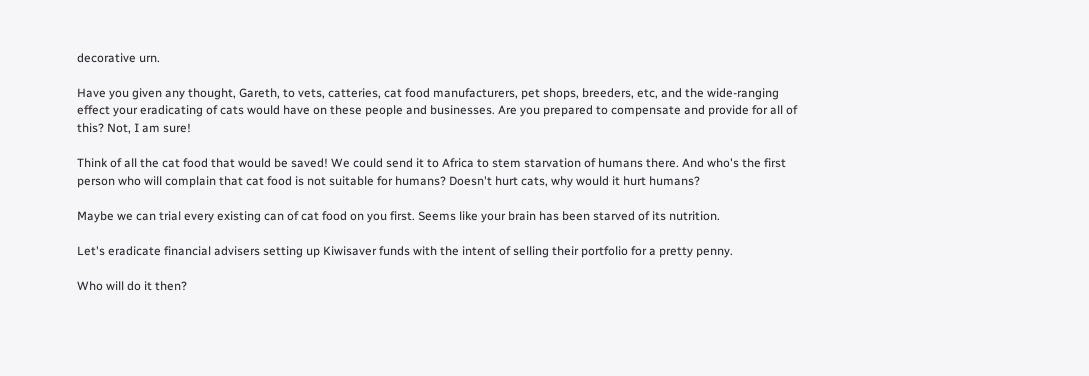decorative urn.

Have you given any thought, Gareth, to vets, catteries, cat food manufacturers, pet shops, breeders, etc, and the wide-ranging effect your eradicating of cats would have on these people and businesses. Are you prepared to compensate and provide for all of this? Not, I am sure!

Think of all the cat food that would be saved! We could send it to Africa to stem starvation of humans there. And who's the first person who will complain that cat food is not suitable for humans? Doesn't hurt cats, why would it hurt humans?

Maybe we can trial every existing can of cat food on you first. Seems like your brain has been starved of its nutrition.

Let's eradicate financial advisers setting up Kiwisaver funds with the intent of selling their portfolio for a pretty penny.

Who will do it then?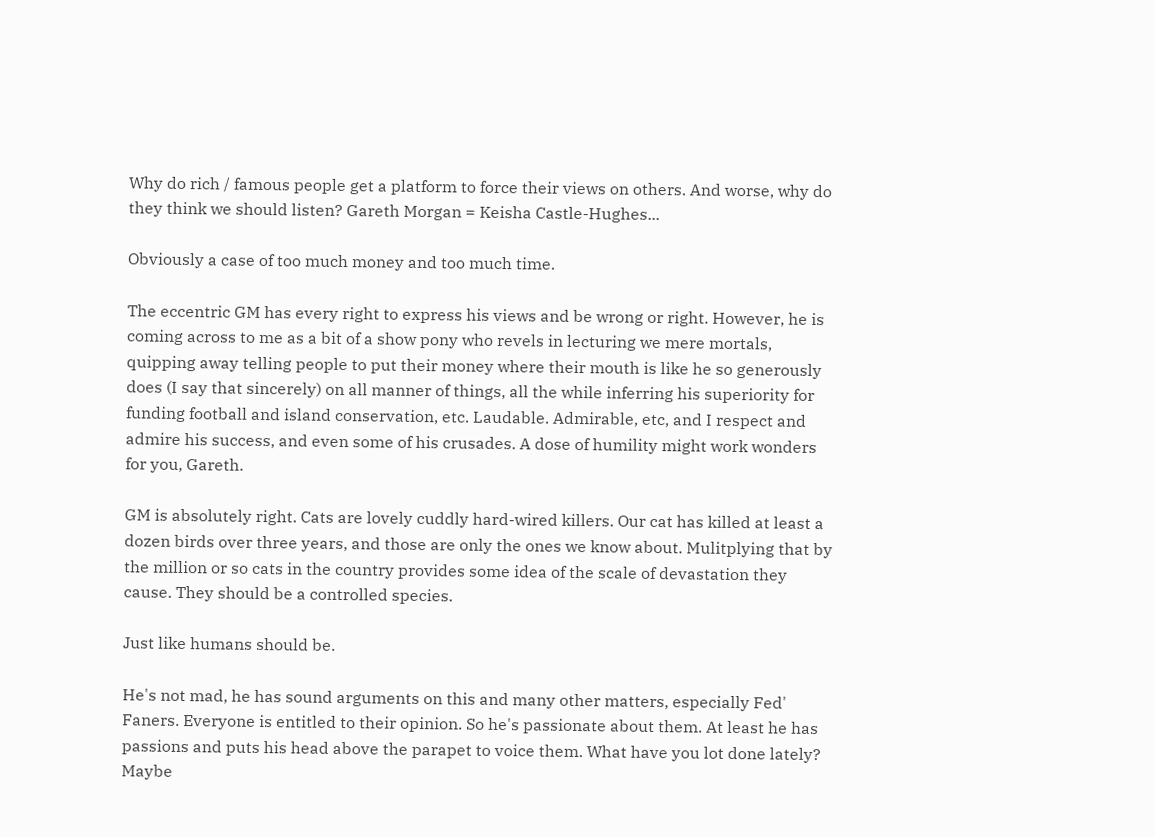Why do rich / famous people get a platform to force their views on others. And worse, why do they think we should listen? Gareth Morgan = Keisha Castle-Hughes...

Obviously a case of too much money and too much time.

The eccentric GM has every right to express his views and be wrong or right. However, he is coming across to me as a bit of a show pony who revels in lecturing we mere mortals, quipping away telling people to put their money where their mouth is like he so generously does (I say that sincerely) on all manner of things, all the while inferring his superiority for funding football and island conservation, etc. Laudable. Admirable, etc, and I respect and admire his success, and even some of his crusades. A dose of humility might work wonders for you, Gareth.

GM is absolutely right. Cats are lovely cuddly hard-wired killers. Our cat has killed at least a dozen birds over three years, and those are only the ones we know about. Mulitplying that by the million or so cats in the country provides some idea of the scale of devastation they cause. They should be a controlled species.

Just like humans should be.

He's not mad, he has sound arguments on this and many other matters, especially Fed' Faners. Everyone is entitled to their opinion. So he's passionate about them. At least he has passions and puts his head above the parapet to voice them. What have you lot done lately? Maybe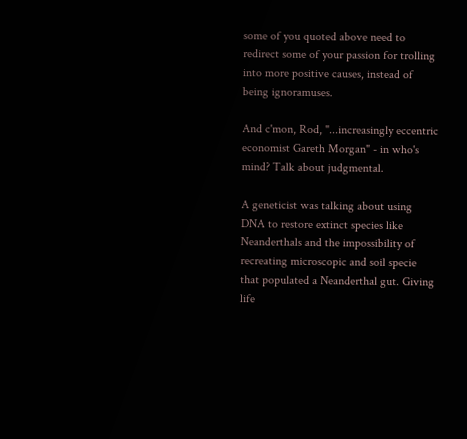some of you quoted above need to redirect some of your passion for trolling into more positive causes, instead of being ignoramuses.

And c'mon, Rod, "...increasingly eccentric economist Gareth Morgan" - in who's mind? Talk about judgmental.

A geneticist was talking about using DNA to restore extinct species like Neanderthals and the impossibility of recreating microscopic and soil specie that populated a Neanderthal gut. Giving life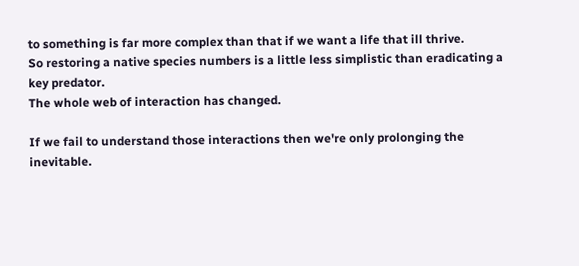to something is far more complex than that if we want a life that ill thrive.
So restoring a native species numbers is a little less simplistic than eradicating a key predator.
The whole web of interaction has changed.

If we fail to understand those interactions then we're only prolonging the inevitable.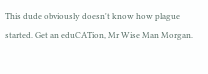This dude obviously doesn't know how plague started. Get an eduCATion, Mr Wise Man Morgan.